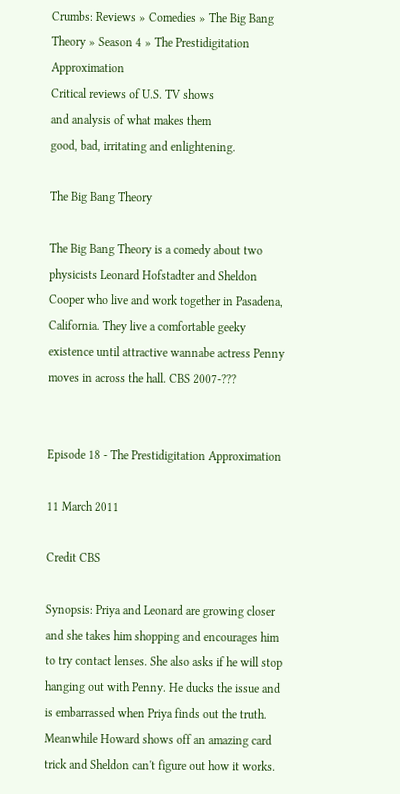Crumbs: Reviews » Comedies » The Big Bang Theory » Season 4 » The Prestidigitation Approximation
Critical reviews of U.S. TV shows
and analysis of what makes them
good, bad, irritating and enlightening.

The Big Bang Theory

The Big Bang Theory is a comedy about two physicists Leonard Hofstadter and Sheldon Cooper who live and work together in Pasadena, California. They live a comfortable geeky existence until attractive wannabe actress Penny moves in across the hall. CBS 2007-???


Episode 18 - The Prestidigitation Approximation

11 March 2011

Credit CBS

Synopsis: Priya and Leonard are growing closer and she takes him shopping and encourages him to try contact lenses. She also asks if he will stop hanging out with Penny. He ducks the issue and is embarrassed when Priya finds out the truth. Meanwhile Howard shows off an amazing card trick and Sheldon can't figure out how it works.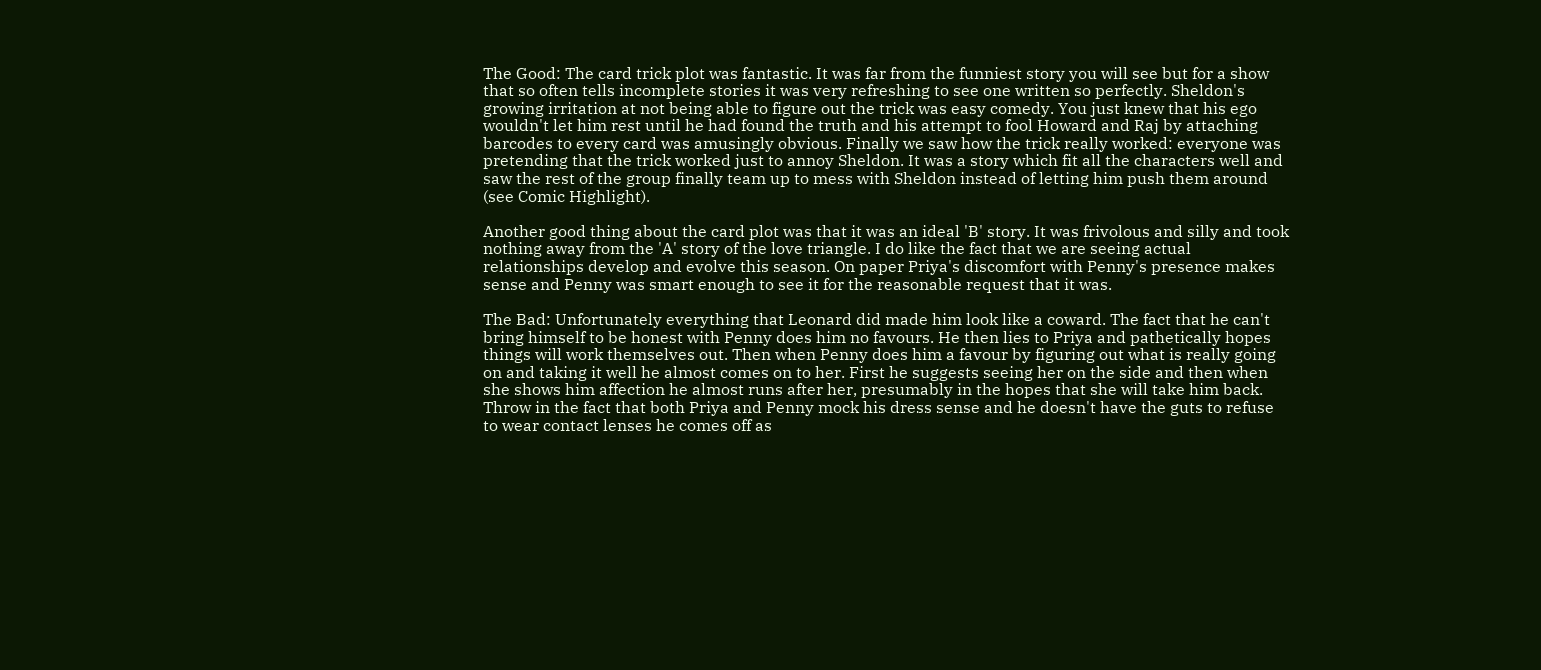The Good: The card trick plot was fantastic. It was far from the funniest story you will see but for a show that so often tells incomplete stories it was very refreshing to see one written so perfectly. Sheldon's growing irritation at not being able to figure out the trick was easy comedy. You just knew that his ego wouldn't let him rest until he had found the truth and his attempt to fool Howard and Raj by attaching barcodes to every card was amusingly obvious. Finally we saw how the trick really worked: everyone was pretending that the trick worked just to annoy Sheldon. It was a story which fit all the characters well and saw the rest of the group finally team up to mess with Sheldon instead of letting him push them around (see Comic Highlight).

Another good thing about the card plot was that it was an ideal 'B' story. It was frivolous and silly and took nothing away from the 'A' story of the love triangle. I do like the fact that we are seeing actual relationships develop and evolve this season. On paper Priya's discomfort with Penny's presence makes sense and Penny was smart enough to see it for the reasonable request that it was.

The Bad: Unfortunately everything that Leonard did made him look like a coward. The fact that he can't bring himself to be honest with Penny does him no favours. He then lies to Priya and pathetically hopes things will work themselves out. Then when Penny does him a favour by figuring out what is really going on and taking it well he almost comes on to her. First he suggests seeing her on the side and then when she shows him affection he almost runs after her, presumably in the hopes that she will take him back. Throw in the fact that both Priya and Penny mock his dress sense and he doesn't have the guts to refuse to wear contact lenses he comes off as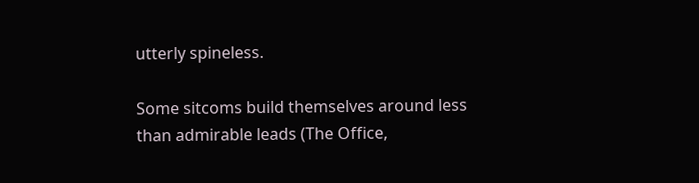utterly spineless.

Some sitcoms build themselves around less than admirable leads (The Office,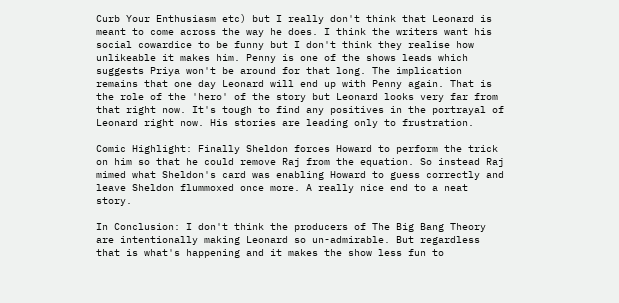Curb Your Enthusiasm etc) but I really don't think that Leonard is meant to come across the way he does. I think the writers want his social cowardice to be funny but I don't think they realise how unlikeable it makes him. Penny is one of the shows leads which suggests Priya won't be around for that long. The implication remains that one day Leonard will end up with Penny again. That is the role of the 'hero' of the story but Leonard looks very far from that right now. It's tough to find any positives in the portrayal of Leonard right now. His stories are leading only to frustration.

Comic Highlight: Finally Sheldon forces Howard to perform the trick on him so that he could remove Raj from the equation. So instead Raj mimed what Sheldon's card was enabling Howard to guess correctly and leave Sheldon flummoxed once more. A really nice end to a neat story.

In Conclusion: I don't think the producers of The Big Bang Theory are intentionally making Leonard so un-admirable. But regardless that is what's happening and it makes the show less fun to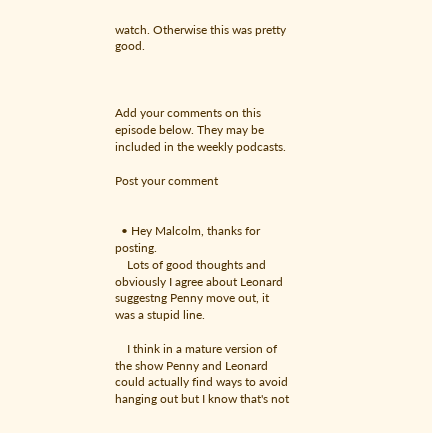watch. Otherwise this was pretty good.



Add your comments on this episode below. They may be included in the weekly podcasts.

Post your comment


  • Hey Malcolm, thanks for posting.
    Lots of good thoughts and obviously I agree about Leonard suggestng Penny move out, it was a stupid line.

    I think in a mature version of the show Penny and Leonard could actually find ways to avoid hanging out but I know that's not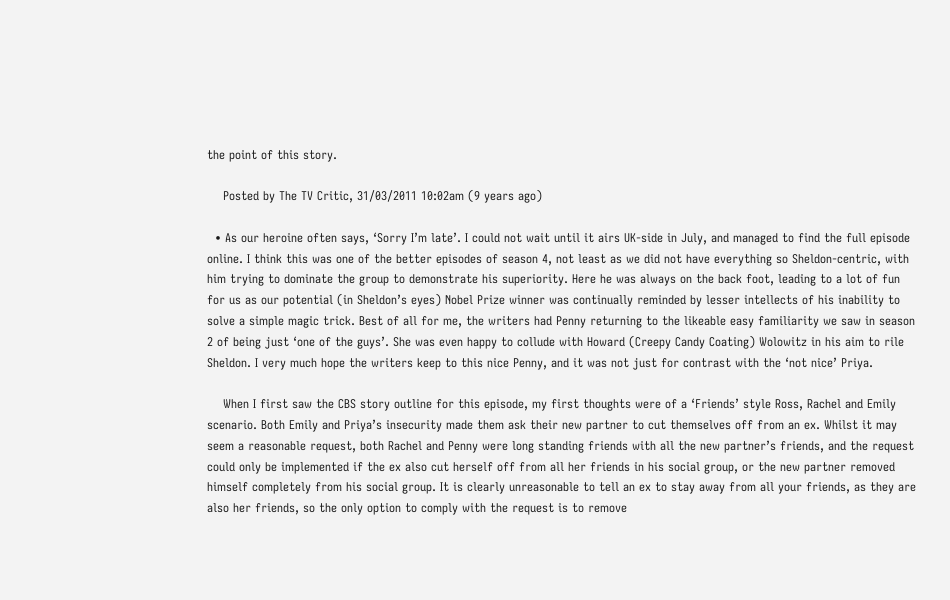the point of this story.

    Posted by The TV Critic, 31/03/2011 10:02am (9 years ago)

  • As our heroine often says, ‘Sorry I’m late’. I could not wait until it airs UK-side in July, and managed to find the full episode online. I think this was one of the better episodes of season 4, not least as we did not have everything so Sheldon-centric, with him trying to dominate the group to demonstrate his superiority. Here he was always on the back foot, leading to a lot of fun for us as our potential (in Sheldon’s eyes) Nobel Prize winner was continually reminded by lesser intellects of his inability to solve a simple magic trick. Best of all for me, the writers had Penny returning to the likeable easy familiarity we saw in season 2 of being just ‘one of the guys’. She was even happy to collude with Howard (Creepy Candy Coating) Wolowitz in his aim to rile Sheldon. I very much hope the writers keep to this nice Penny, and it was not just for contrast with the ‘not nice’ Priya.

    When I first saw the CBS story outline for this episode, my first thoughts were of a ‘Friends’ style Ross, Rachel and Emily scenario. Both Emily and Priya’s insecurity made them ask their new partner to cut themselves off from an ex. Whilst it may seem a reasonable request, both Rachel and Penny were long standing friends with all the new partner’s friends, and the request could only be implemented if the ex also cut herself off from all her friends in his social group, or the new partner removed himself completely from his social group. It is clearly unreasonable to tell an ex to stay away from all your friends, as they are also her friends, so the only option to comply with the request is to remove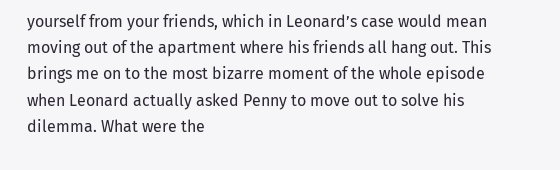yourself from your friends, which in Leonard’s case would mean moving out of the apartment where his friends all hang out. This brings me on to the most bizarre moment of the whole episode when Leonard actually asked Penny to move out to solve his dilemma. What were the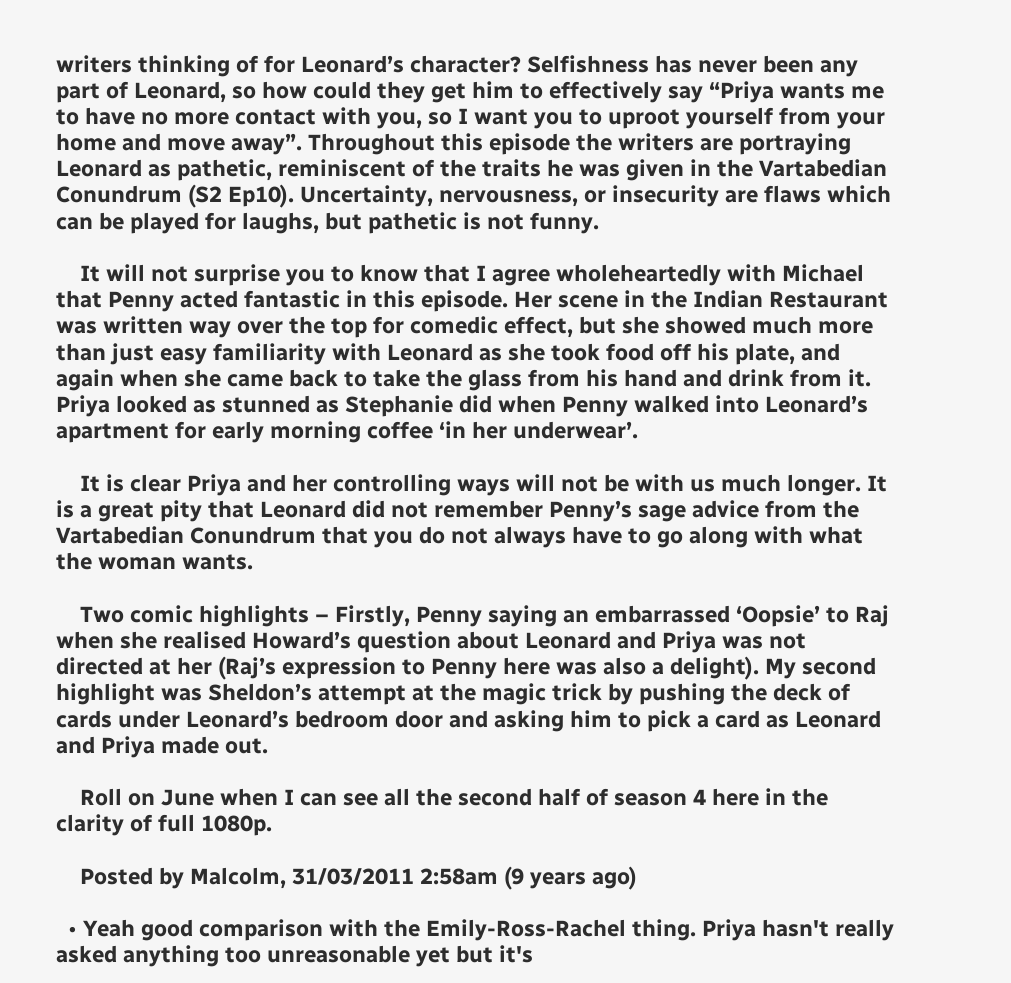writers thinking of for Leonard’s character? Selfishness has never been any part of Leonard, so how could they get him to effectively say “Priya wants me to have no more contact with you, so I want you to uproot yourself from your home and move away”. Throughout this episode the writers are portraying Leonard as pathetic, reminiscent of the traits he was given in the Vartabedian Conundrum (S2 Ep10). Uncertainty, nervousness, or insecurity are flaws which can be played for laughs, but pathetic is not funny.

    It will not surprise you to know that I agree wholeheartedly with Michael that Penny acted fantastic in this episode. Her scene in the Indian Restaurant was written way over the top for comedic effect, but she showed much more than just easy familiarity with Leonard as she took food off his plate, and again when she came back to take the glass from his hand and drink from it. Priya looked as stunned as Stephanie did when Penny walked into Leonard’s apartment for early morning coffee ‘in her underwear’.

    It is clear Priya and her controlling ways will not be with us much longer. It is a great pity that Leonard did not remember Penny’s sage advice from the Vartabedian Conundrum that you do not always have to go along with what the woman wants.

    Two comic highlights – Firstly, Penny saying an embarrassed ‘Oopsie’ to Raj when she realised Howard’s question about Leonard and Priya was not directed at her (Raj’s expression to Penny here was also a delight). My second highlight was Sheldon’s attempt at the magic trick by pushing the deck of cards under Leonard’s bedroom door and asking him to pick a card as Leonard and Priya made out.

    Roll on June when I can see all the second half of season 4 here in the clarity of full 1080p.

    Posted by Malcolm, 31/03/2011 2:58am (9 years ago)

  • Yeah good comparison with the Emily-Ross-Rachel thing. Priya hasn't really asked anything too unreasonable yet but it's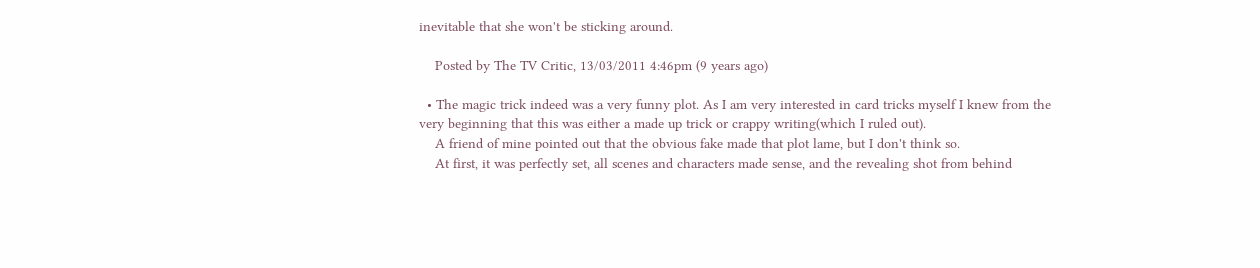inevitable that she won't be sticking around.

    Posted by The TV Critic, 13/03/2011 4:46pm (9 years ago)

  • The magic trick indeed was a very funny plot. As I am very interested in card tricks myself I knew from the very beginning that this was either a made up trick or crappy writing(which I ruled out).
    A friend of mine pointed out that the obvious fake made that plot lame, but I don't think so.
    At first, it was perfectly set, all scenes and characters made sense, and the revealing shot from behind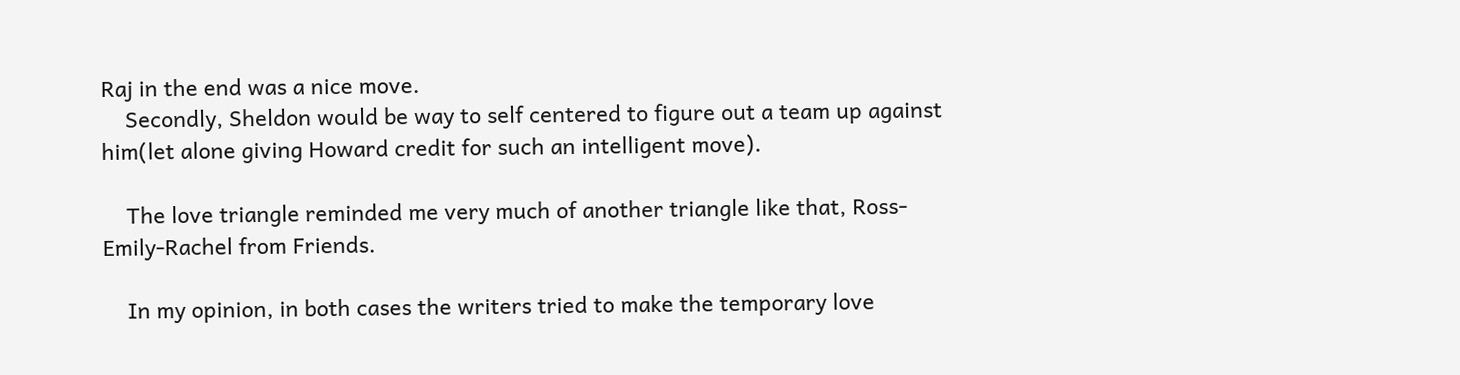Raj in the end was a nice move.
    Secondly, Sheldon would be way to self centered to figure out a team up against him(let alone giving Howard credit for such an intelligent move).

    The love triangle reminded me very much of another triangle like that, Ross-Emily-Rachel from Friends.

    In my opinion, in both cases the writers tried to make the temporary love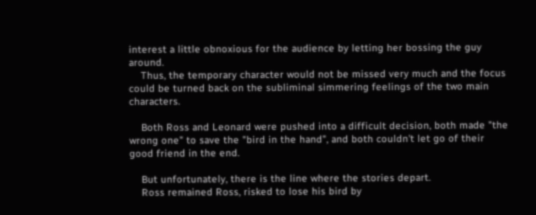interest a little obnoxious for the audience by letting her bossing the guy around.
    Thus, the temporary character would not be missed very much and the focus could be turned back on the subliminal simmering feelings of the two main characters.

    Both Ross and Leonard were pushed into a difficult decision, both made "the wrong one" to save the "bird in the hand", and both couldn't let go of their good friend in the end.

    But unfortunately, there is the line where the stories depart.
    Ross remained Ross, risked to lose his bird by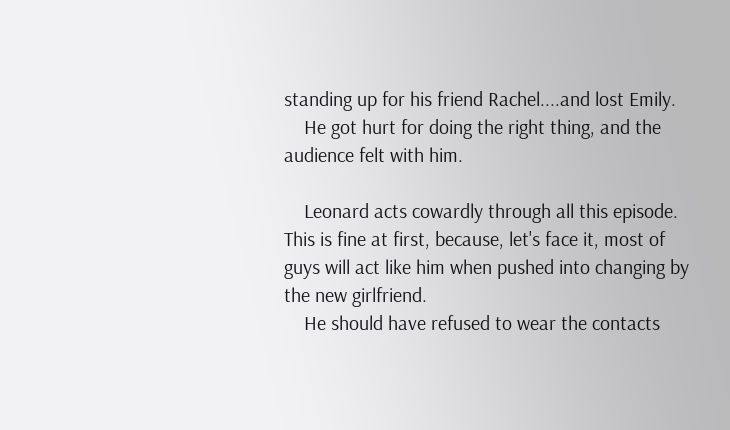standing up for his friend Rachel....and lost Emily.
    He got hurt for doing the right thing, and the audience felt with him.

    Leonard acts cowardly through all this episode. This is fine at first, because, let's face it, most of guys will act like him when pushed into changing by the new girlfriend.
    He should have refused to wear the contacts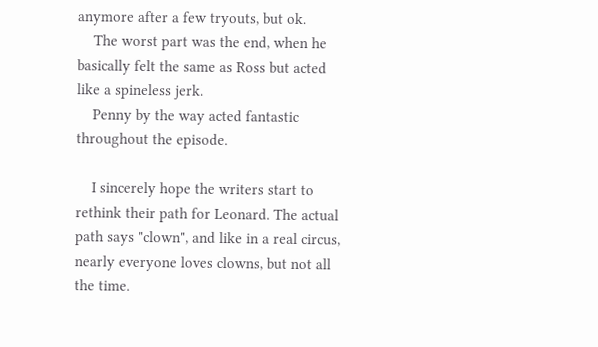anymore after a few tryouts, but ok.
    The worst part was the end, when he basically felt the same as Ross but acted like a spineless jerk.
    Penny by the way acted fantastic throughout the episode.

    I sincerely hope the writers start to rethink their path for Leonard. The actual path says "clown", and like in a real circus, nearly everyone loves clowns, but not all the time.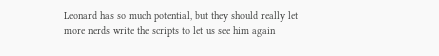Leonard has so much potential, but they should really let more nerds write the scripts to let us see him again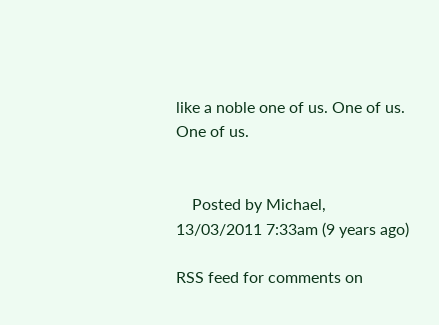like a noble one of us. One of us. One of us.


    Posted by Michael, 13/03/2011 7:33am (9 years ago)

RSS feed for comments on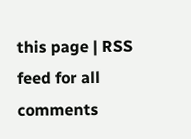this page | RSS feed for all comments